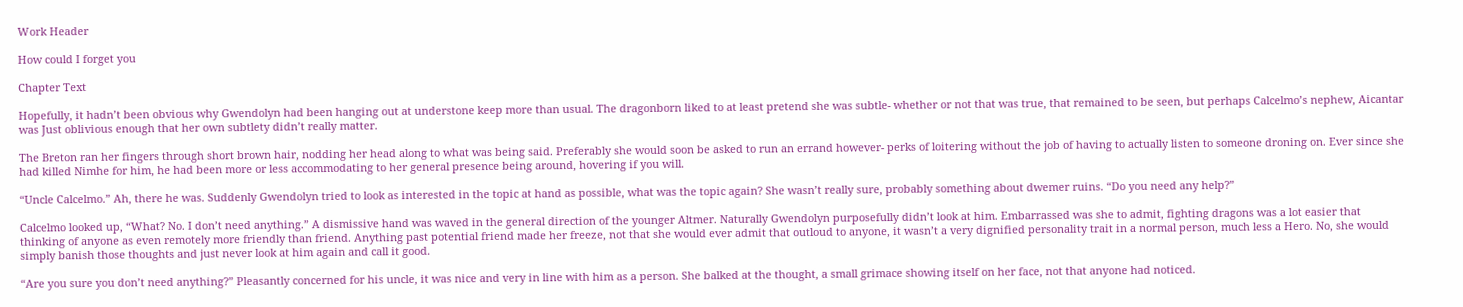Work Header

How could I forget you

Chapter Text

Hopefully, it hadn’t been obvious why Gwendolyn had been hanging out at understone keep more than usual. The dragonborn liked to at least pretend she was subtle- whether or not that was true, that remained to be seen, but perhaps Calcelmo’s nephew, Aicantar was Just oblivious enough that her own subtlety didn’t really matter.

The Breton ran her fingers through short brown hair, nodding her head along to what was being said. Preferably she would soon be asked to run an errand however- perks of loitering without the job of having to actually listen to someone droning on. Ever since she had killed Nimhe for him, he had been more or less accommodating to her general presence being around, hovering if you will.

“Uncle Calcelmo.” Ah, there he was. Suddenly Gwendolyn tried to look as interested in the topic at hand as possible, what was the topic again? She wasn’t really sure, probably something about dwemer ruins. “Do you need any help?”

Calcelmo looked up, “What? No. I don’t need anything.” A dismissive hand was waved in the general direction of the younger Altmer. Naturally Gwendolyn purposefully didn’t look at him. Embarrassed was she to admit, fighting dragons was a lot easier that thinking of anyone as even remotely more friendly than friend. Anything past potential friend made her freeze, not that she would ever admit that outloud to anyone, it wasn’t a very dignified personality trait in a normal person, much less a Hero. No, she would simply banish those thoughts and just never look at him again and call it good.

“Are you sure you don’t need anything?” Pleasantly concerned for his uncle, it was nice and very in line with him as a person. She balked at the thought, a small grimace showing itself on her face, not that anyone had noticed.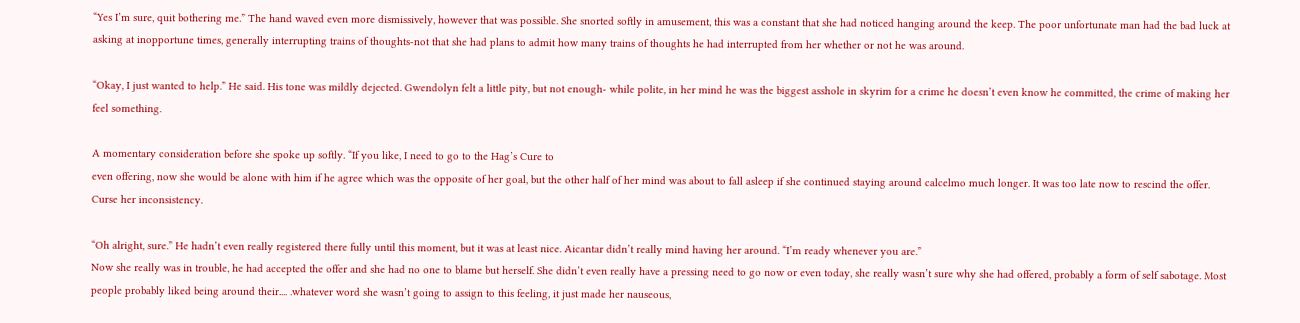“Yes I’m sure, quit bothering me.” The hand waved even more dismissively, however that was possible. She snorted softly in amusement, this was a constant that she had noticed hanging around the keep. The poor unfortunate man had the bad luck at asking at inopportune times, generally interrupting trains of thoughts-not that she had plans to admit how many trains of thoughts he had interrupted from her whether or not he was around.

“Okay, I just wanted to help.” He said. His tone was mildly dejected. Gwendolyn felt a little pity, but not enough- while polite, in her mind he was the biggest asshole in skyrim for a crime he doesn’t even know he committed, the crime of making her feel something.

A momentary consideration before she spoke up softly. “If you like, I need to go to the Hag’s Cure to
even offering, now she would be alone with him if he agree which was the opposite of her goal, but the other half of her mind was about to fall asleep if she continued staying around calcelmo much longer. It was too late now to rescind the offer. Curse her inconsistency.

“Oh alright, sure.” He hadn’t even really registered there fully until this moment, but it was at least nice. Aicantar didn’t really mind having her around. “I’m ready whenever you are.”
Now she really was in trouble, he had accepted the offer and she had no one to blame but herself. She didn’t even really have a pressing need to go now or even today, she really wasn’t sure why she had offered, probably a form of self sabotage. Most people probably liked being around their.... .whatever word she wasn’t going to assign to this feeling, it just made her nauseous,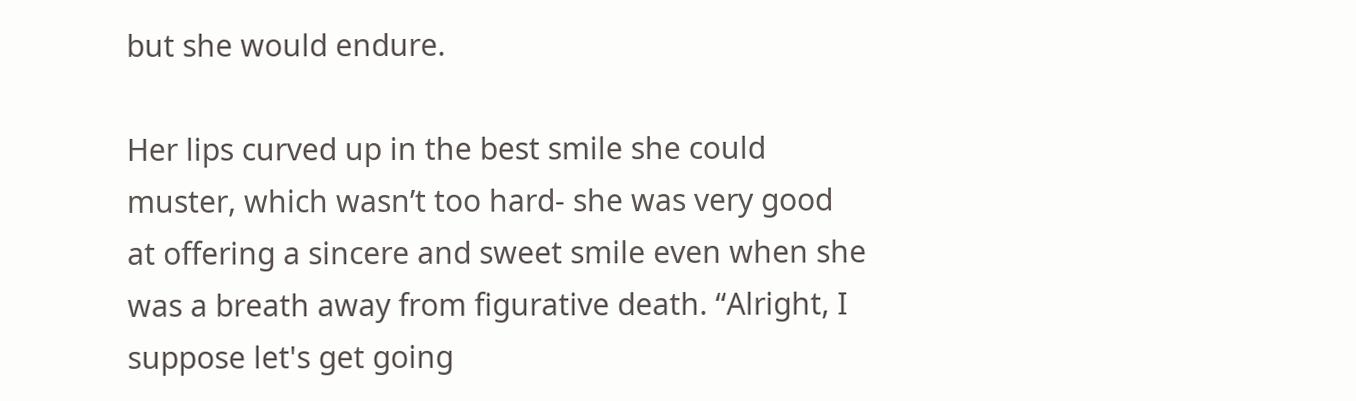but she would endure.

Her lips curved up in the best smile she could muster, which wasn’t too hard- she was very good at offering a sincere and sweet smile even when she was a breath away from figurative death. “Alright, I suppose let's get going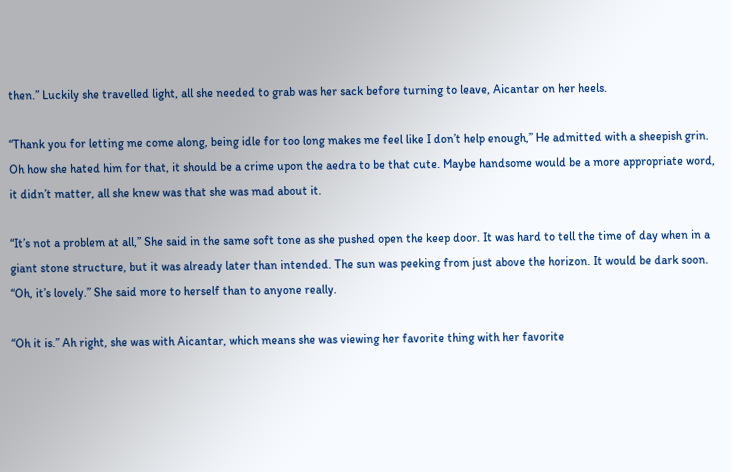then.” Luckily she travelled light, all she needed to grab was her sack before turning to leave, Aicantar on her heels.

“Thank you for letting me come along, being idle for too long makes me feel like I don’t help enough,” He admitted with a sheepish grin. Oh how she hated him for that, it should be a crime upon the aedra to be that cute. Maybe handsome would be a more appropriate word, it didn’t matter, all she knew was that she was mad about it.

“It’s not a problem at all,” She said in the same soft tone as she pushed open the keep door. It was hard to tell the time of day when in a giant stone structure, but it was already later than intended. The sun was peeking from just above the horizon. It would be dark soon. “Oh, it’s lovely.” She said more to herself than to anyone really.

“Oh it is.” Ah right, she was with Aicantar, which means she was viewing her favorite thing with her favorite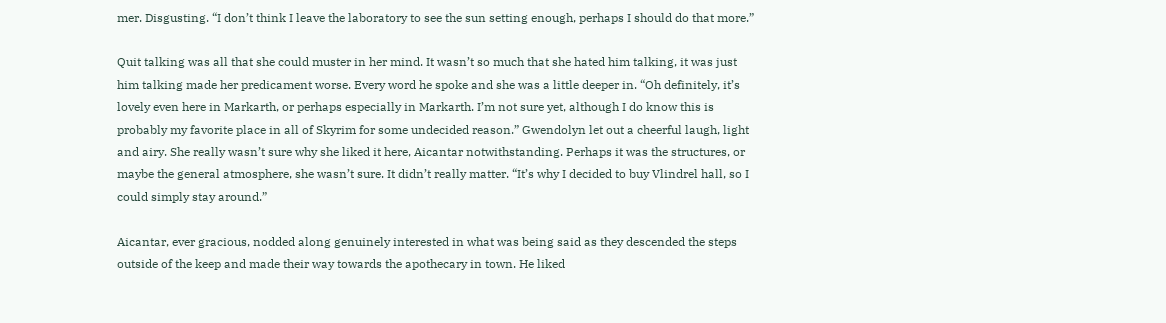mer. Disgusting. “I don’t think I leave the laboratory to see the sun setting enough, perhaps I should do that more.”

Quit talking was all that she could muster in her mind. It wasn’t so much that she hated him talking, it was just him talking made her predicament worse. Every word he spoke and she was a little deeper in. “Oh definitely, it’s lovely even here in Markarth, or perhaps especially in Markarth. I’m not sure yet, although I do know this is probably my favorite place in all of Skyrim for some undecided reason.” Gwendolyn let out a cheerful laugh, light and airy. She really wasn’t sure why she liked it here, Aicantar notwithstanding. Perhaps it was the structures, or maybe the general atmosphere, she wasn’t sure. It didn’t really matter. “It’s why I decided to buy Vlindrel hall, so I could simply stay around.”

Aicantar, ever gracious, nodded along genuinely interested in what was being said as they descended the steps outside of the keep and made their way towards the apothecary in town. He liked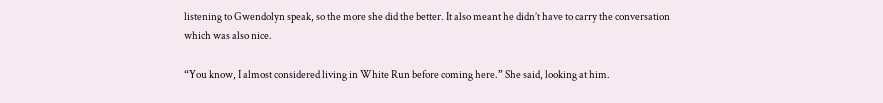listening to Gwendolyn speak, so the more she did the better. It also meant he didn’t have to carry the conversation which was also nice.

“You know, I almost considered living in White Run before coming here.” She said, looking at him.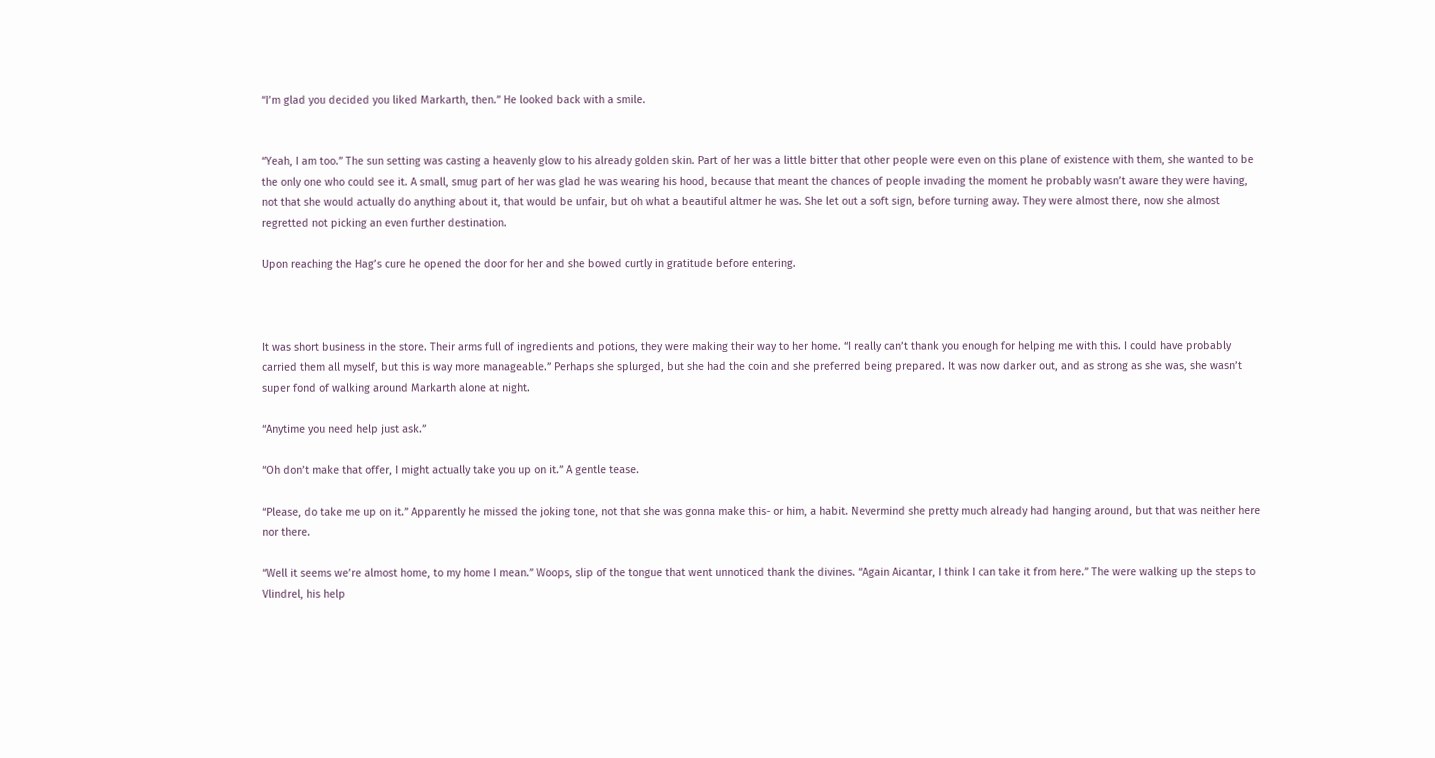“I’m glad you decided you liked Markarth, then.” He looked back with a smile.


“Yeah, I am too.” The sun setting was casting a heavenly glow to his already golden skin. Part of her was a little bitter that other people were even on this plane of existence with them, she wanted to be the only one who could see it. A small, smug part of her was glad he was wearing his hood, because that meant the chances of people invading the moment he probably wasn’t aware they were having, not that she would actually do anything about it, that would be unfair, but oh what a beautiful altmer he was. She let out a soft sign, before turning away. They were almost there, now she almost regretted not picking an even further destination.

Upon reaching the Hag’s cure he opened the door for her and she bowed curtly in gratitude before entering.



It was short business in the store. Their arms full of ingredients and potions, they were making their way to her home. “I really can’t thank you enough for helping me with this. I could have probably carried them all myself, but this is way more manageable.” Perhaps she splurged, but she had the coin and she preferred being prepared. It was now darker out, and as strong as she was, she wasn’t super fond of walking around Markarth alone at night.

“Anytime you need help just ask.”

“Oh don’t make that offer, I might actually take you up on it.” A gentle tease.

“Please, do take me up on it.” Apparently he missed the joking tone, not that she was gonna make this- or him, a habit. Nevermind she pretty much already had hanging around, but that was neither here nor there.

“Well it seems we’re almost home, to my home I mean.” Woops, slip of the tongue that went unnoticed thank the divines. “Again Aicantar, I think I can take it from here.” The were walking up the steps to Vlindrel, his help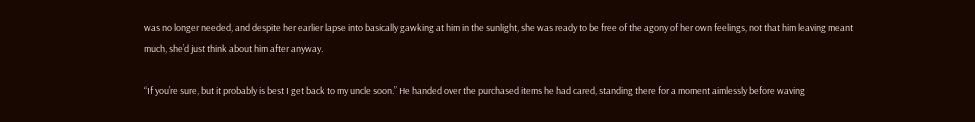was no longer needed, and despite her earlier lapse into basically gawking at him in the sunlight, she was ready to be free of the agony of her own feelings, not that him leaving meant much, she’d just think about him after anyway.

“If you’re sure, but it probably is best I get back to my uncle soon.” He handed over the purchased items he had cared, standing there for a moment aimlessly before waving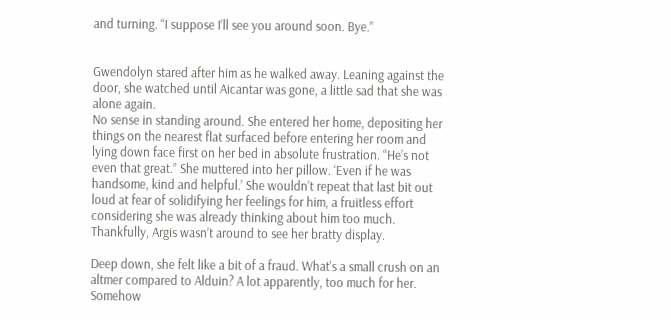and turning. “I suppose I’ll see you around soon. Bye.”


Gwendolyn stared after him as he walked away. Leaning against the door, she watched until Aicantar was gone, a little sad that she was alone again.
No sense in standing around. She entered her home, depositing her things on the nearest flat surfaced before entering her room and lying down face first on her bed in absolute frustration. “He’s not even that great.” She muttered into her pillow. ‘Even if he was handsome, kind and helpful.’ She wouldn’t repeat that last bit out loud at fear of solidifying her feelings for him, a fruitless effort considering she was already thinking about him too much. Thankfully, Argis wasn’t around to see her bratty display.

Deep down, she felt like a bit of a fraud. What's a small crush on an altmer compared to Alduin? A lot apparently, too much for her. Somehow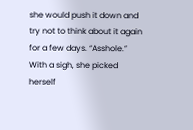she would push it down and try not to think about it again for a few days. “Asshole.” With a sigh, she picked herself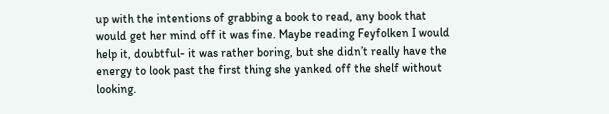up with the intentions of grabbing a book to read, any book that would get her mind off it was fine. Maybe reading Feyfolken I would help it, doubtful- it was rather boring, but she didn’t really have the energy to look past the first thing she yanked off the shelf without looking.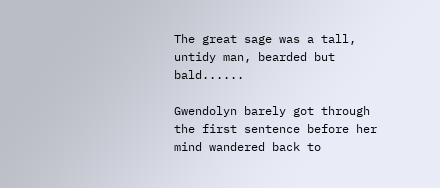The great sage was a tall, untidy man, bearded but bald......

Gwendolyn barely got through the first sentence before her mind wandered back to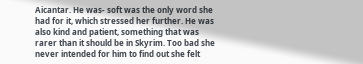Aicantar. He was- soft was the only word she had for it, which stressed her further. He was also kind and patient, something that was rarer than it should be in Skyrim. Too bad she never intended for him to find out she felt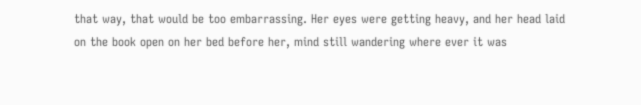that way, that would be too embarrassing. Her eyes were getting heavy, and her head laid on the book open on her bed before her, mind still wandering where ever it was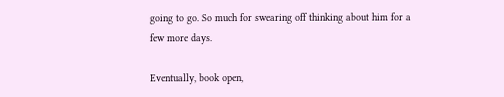going to go. So much for swearing off thinking about him for a few more days.

Eventually, book open,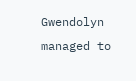Gwendolyn managed to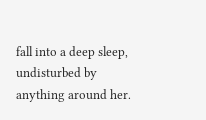fall into a deep sleep, undisturbed by anything around her.